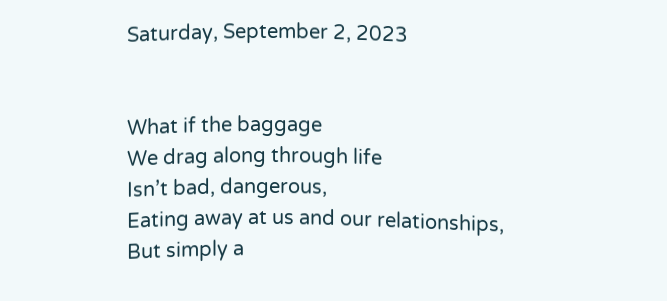Saturday, September 2, 2023


What if the baggage
We drag along through life
Isn’t bad, dangerous,
Eating away at us and our relationships,
But simply a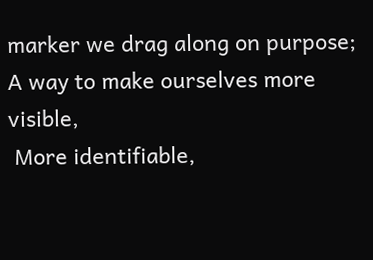marker we drag along on purpose;
A way to make ourselves more visible,
 More identifiable,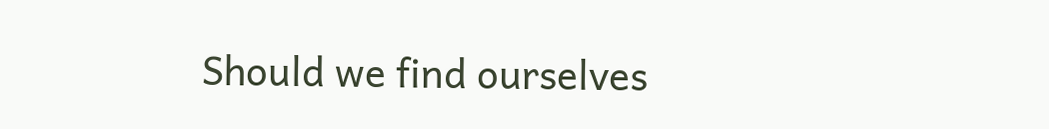Should we find ourselves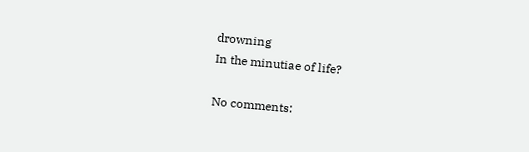drowning
In the minutiae of life?

No comments: